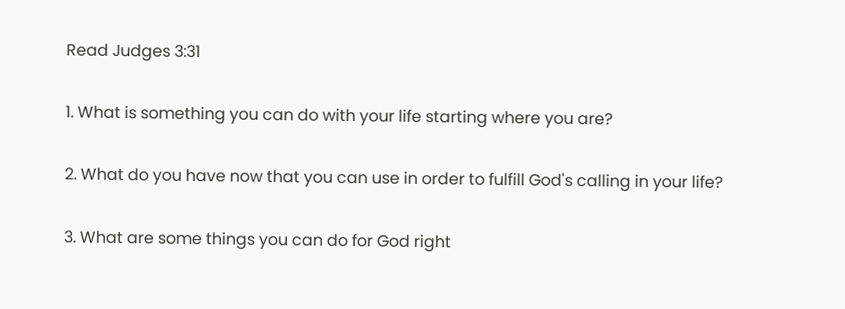Read Judges 3:31

1. What is something you can do with your life starting where you are?

2. What do you have now that you can use in order to fulfill God's calling in your life?

3. What are some things you can do for God right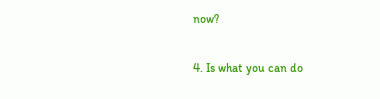now?

4. Is what you can do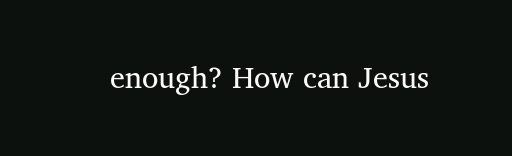enough? How can Jesus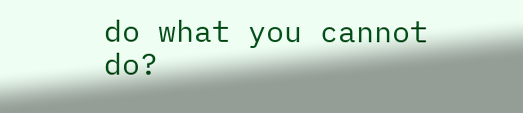do what you cannot do?